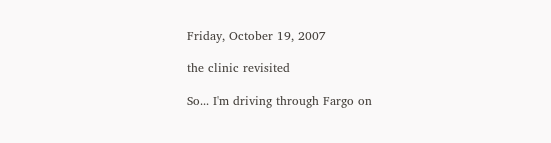Friday, October 19, 2007

the clinic revisited

So... I'm driving through Fargo on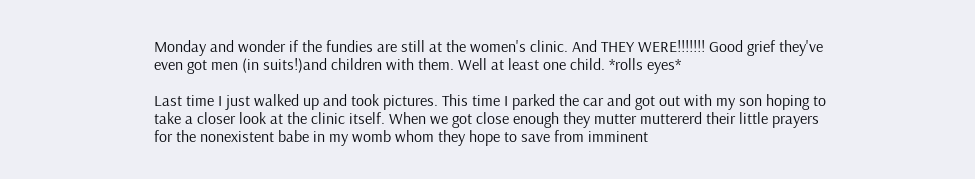Monday and wonder if the fundies are still at the women's clinic. And THEY WERE!!!!!!! Good grief they've even got men (in suits!)and children with them. Well at least one child. *rolls eyes*

Last time I just walked up and took pictures. This time I parked the car and got out with my son hoping to take a closer look at the clinic itself. When we got close enough they mutter muttererd their little prayers for the nonexistent babe in my womb whom they hope to save from imminent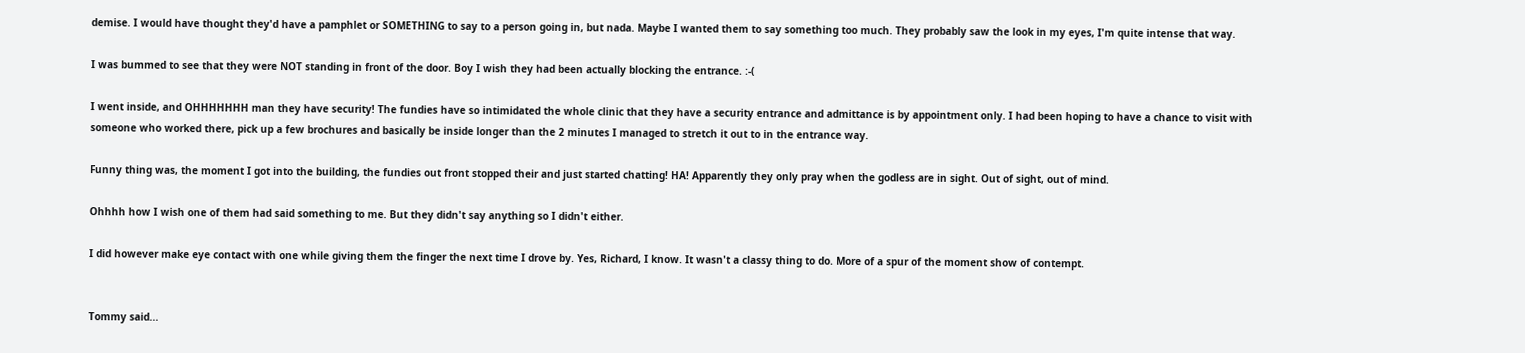demise. I would have thought they'd have a pamphlet or SOMETHING to say to a person going in, but nada. Maybe I wanted them to say something too much. They probably saw the look in my eyes, I'm quite intense that way.

I was bummed to see that they were NOT standing in front of the door. Boy I wish they had been actually blocking the entrance. :-(

I went inside, and OHHHHHHH man they have security! The fundies have so intimidated the whole clinic that they have a security entrance and admittance is by appointment only. I had been hoping to have a chance to visit with someone who worked there, pick up a few brochures and basically be inside longer than the 2 minutes I managed to stretch it out to in the entrance way.

Funny thing was, the moment I got into the building, the fundies out front stopped their and just started chatting! HA! Apparently they only pray when the godless are in sight. Out of sight, out of mind.

Ohhhh how I wish one of them had said something to me. But they didn't say anything so I didn't either.

I did however make eye contact with one while giving them the finger the next time I drove by. Yes, Richard, I know. It wasn't a classy thing to do. More of a spur of the moment show of contempt.


Tommy said...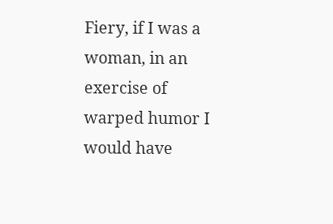Fiery, if I was a woman, in an exercise of warped humor I would have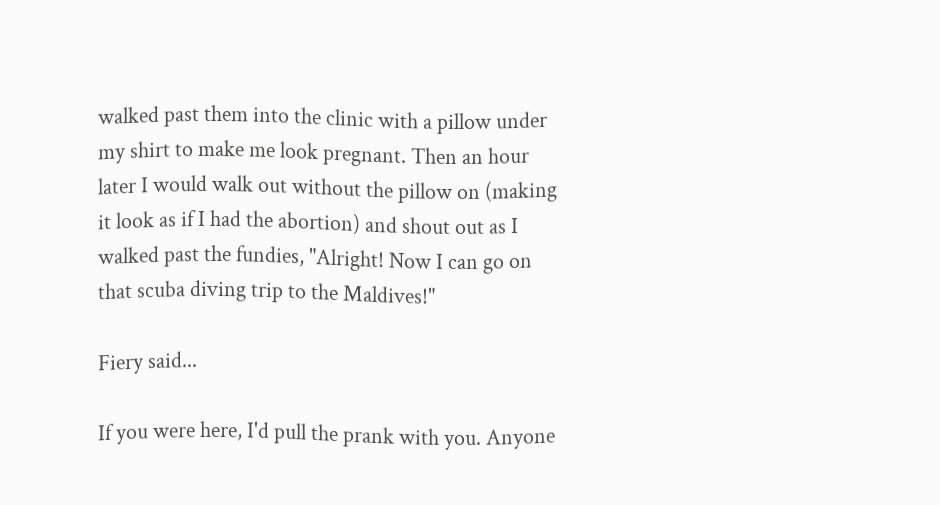walked past them into the clinic with a pillow under my shirt to make me look pregnant. Then an hour later I would walk out without the pillow on (making it look as if I had the abortion) and shout out as I walked past the fundies, "Alright! Now I can go on that scuba diving trip to the Maldives!"

Fiery said...

If you were here, I'd pull the prank with you. Anyone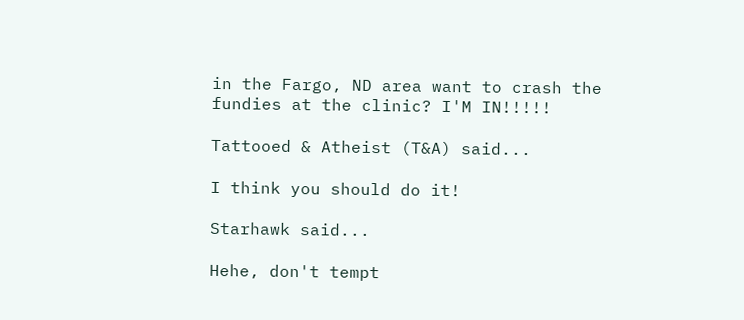in the Fargo, ND area want to crash the fundies at the clinic? I'M IN!!!!!

Tattooed & Atheist (T&A) said...

I think you should do it!

Starhawk said...

Hehe, don't tempt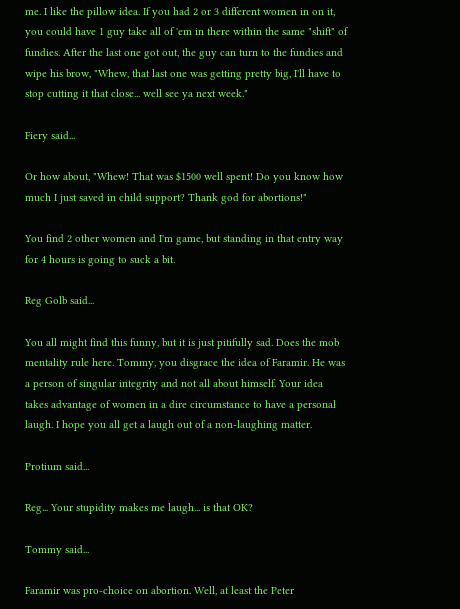me. I like the pillow idea. If you had 2 or 3 different women in on it, you could have 1 guy take all of 'em in there within the same "shift" of fundies. After the last one got out, the guy can turn to the fundies and wipe his brow, "Whew, that last one was getting pretty big, I'll have to stop cutting it that close... well see ya next week."

Fiery said...

Or how about, "Whew! That was $1500 well spent! Do you know how much I just saved in child support? Thank god for abortions!"

You find 2 other women and I'm game, but standing in that entry way for 4 hours is going to suck a bit.

Reg Golb said...

You all might find this funny, but it is just pitifully sad. Does the mob mentality rule here. Tommy, you disgrace the idea of Faramir. He was a person of singular integrity and not all about himself. Your idea takes advantage of women in a dire circumstance to have a personal laugh. I hope you all get a laugh out of a non-laughing matter.

Protium said...

Reg... Your stupidity makes me laugh... is that OK?

Tommy said...

Faramir was pro-choice on abortion. Well, at least the Peter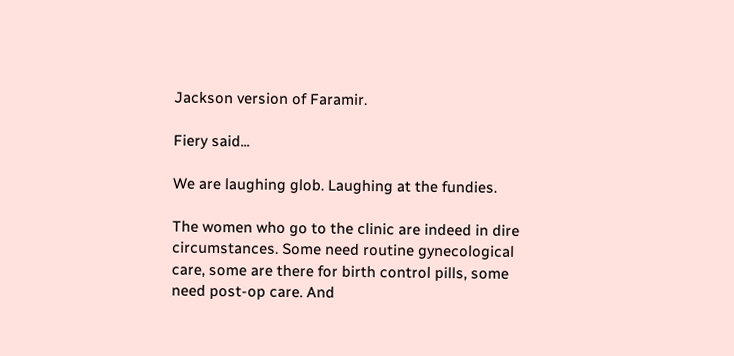Jackson version of Faramir.

Fiery said...

We are laughing glob. Laughing at the fundies.

The women who go to the clinic are indeed in dire circumstances. Some need routine gynecological care, some are there for birth control pills, some need post-op care. And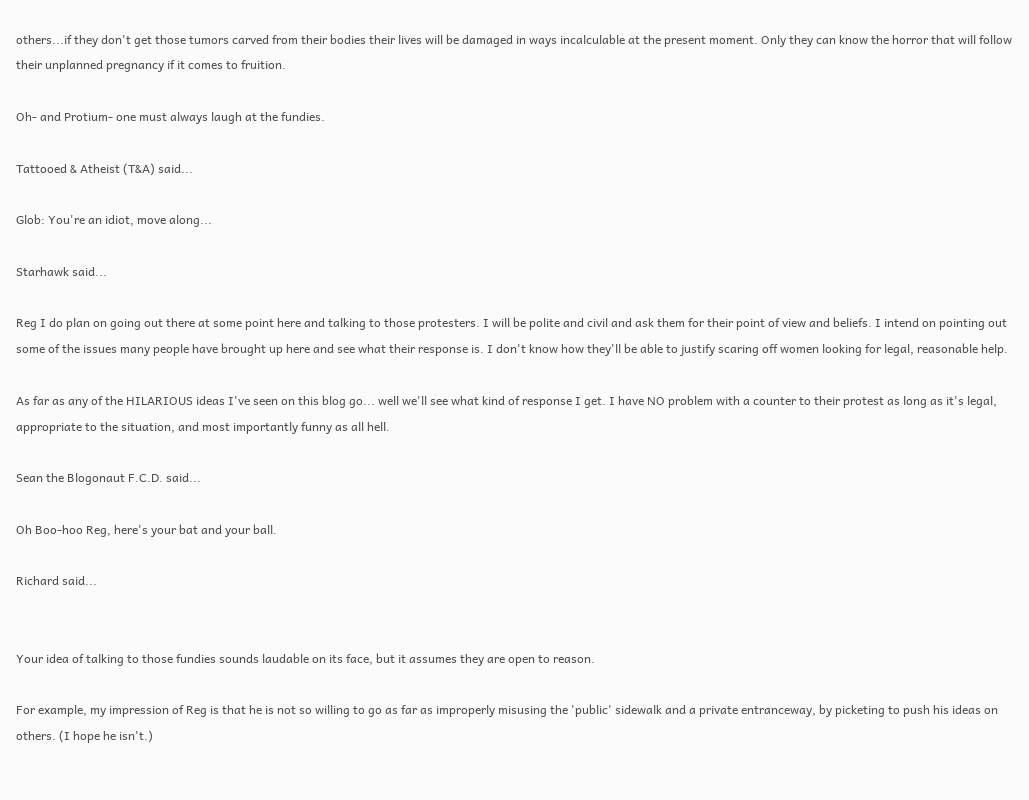others...if they don't get those tumors carved from their bodies their lives will be damaged in ways incalculable at the present moment. Only they can know the horror that will follow their unplanned pregnancy if it comes to fruition.

Oh- and Protium- one must always laugh at the fundies.

Tattooed & Atheist (T&A) said...

Glob: You're an idiot, move along...

Starhawk said...

Reg I do plan on going out there at some point here and talking to those protesters. I will be polite and civil and ask them for their point of view and beliefs. I intend on pointing out some of the issues many people have brought up here and see what their response is. I don't know how they'll be able to justify scaring off women looking for legal, reasonable help.

As far as any of the HILARIOUS ideas I've seen on this blog go... well we'll see what kind of response I get. I have NO problem with a counter to their protest as long as it's legal, appropriate to the situation, and most importantly funny as all hell.

Sean the Blogonaut F.C.D. said...

Oh Boo-hoo Reg, here's your bat and your ball.

Richard said...


Your idea of talking to those fundies sounds laudable on its face, but it assumes they are open to reason.

For example, my impression of Reg is that he is not so willing to go as far as improperly misusing the 'public' sidewalk and a private entranceway, by picketing to push his ideas on others. (I hope he isn't.)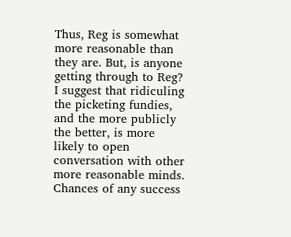Thus, Reg is somewhat more reasonable than they are. But, is anyone getting through to Reg? I suggest that ridiculing the picketing fundies, and the more publicly the better, is more likely to open conversation with other more reasonable minds. Chances of any success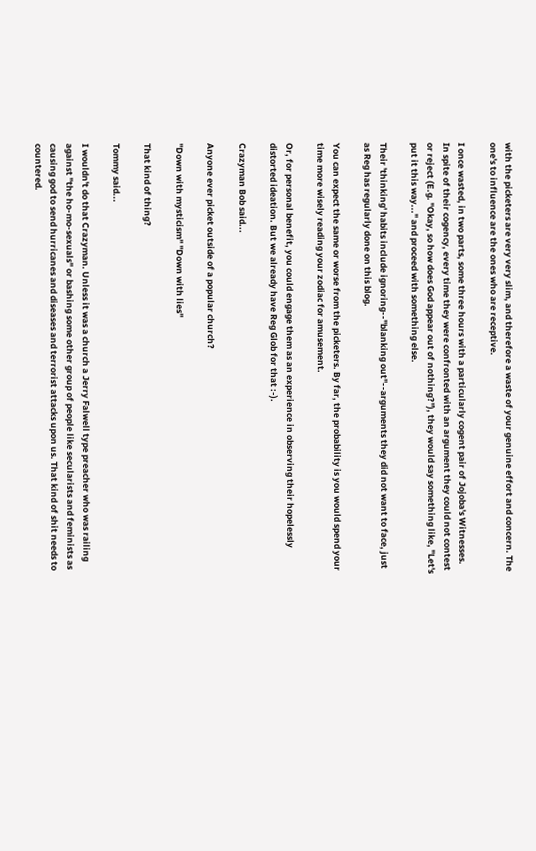with the picketers are very very slim, and therefore a waste of your genuine effort and concern. The one's to influence are the ones who are receptive.

I once wasted, in two parts, some three hours with a particularly cogent pair of Jojoba's Witnesses. In spite of their cogency, every time they were confronted with an argument they could not contest or reject (E.g. "Okay, so how does God appear out of nothing?"), they would say something like, "Let's put it this way..." and proceed with something else.

Their 'thinking' habits include ignoring--"blanking out"--arguments they did not want to face, just as Reg has regularly done on this blog.

You can expect the same or worse from the picketers. By far, the probability is you would spend your time more wisely reading your zodiac for amusement.

Or, for personal benefit, you could engage them as an experience in observing their hopelessly distorted ideation. But we already have Reg Glob for that :-).

Crazyman Bob said...

Anyone ever picket outside of a popular church?

"Down with mysticism" "Down with lies"

That kind of thing?

Tommy said...

I wouldn't do that Crazyman. Unless it was a church a Jerry Falwell type preacher who was railing against "the ho-mo-sexuals" or bashing some other group of people like secularists and feminists as causing god to send hurricanes and diseases and terrorist attacks upon us. That kind of shit needs to countered.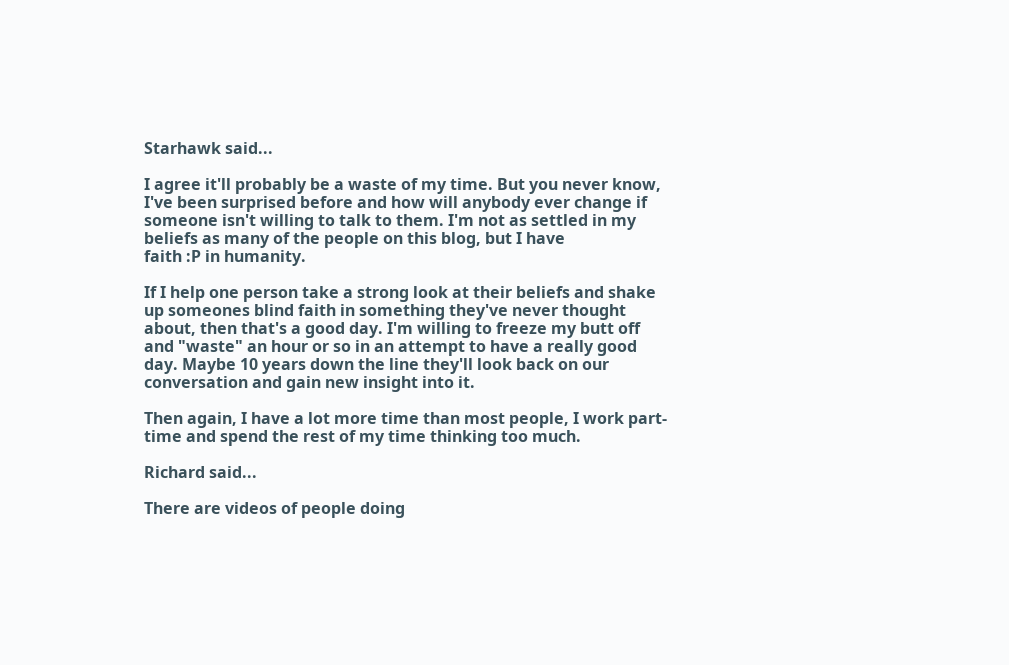Starhawk said...

I agree it'll probably be a waste of my time. But you never know, I've been surprised before and how will anybody ever change if someone isn't willing to talk to them. I'm not as settled in my beliefs as many of the people on this blog, but I have
faith :P in humanity.

If I help one person take a strong look at their beliefs and shake up someones blind faith in something they've never thought about, then that's a good day. I'm willing to freeze my butt off and "waste" an hour or so in an attempt to have a really good day. Maybe 10 years down the line they'll look back on our conversation and gain new insight into it.

Then again, I have a lot more time than most people, I work part-time and spend the rest of my time thinking too much.

Richard said...

There are videos of people doing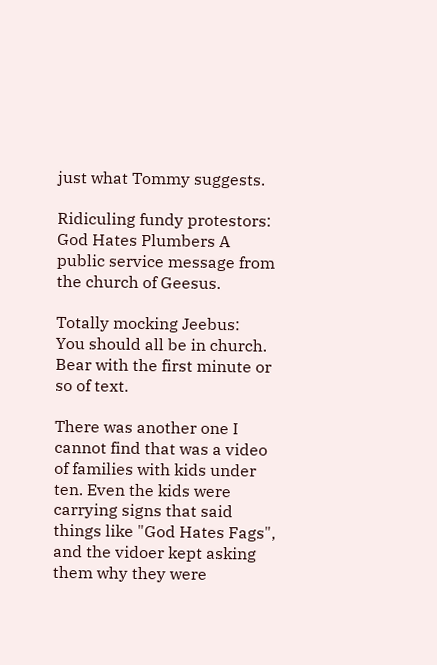just what Tommy suggests.

Ridiculing fundy protestors:
God Hates Plumbers A public service message from the church of Geesus.

Totally mocking Jeebus:
You should all be in church. Bear with the first minute or so of text.

There was another one I cannot find that was a video of families with kids under ten. Even the kids were carrying signs that said things like "God Hates Fags", and the vidoer kept asking them why they were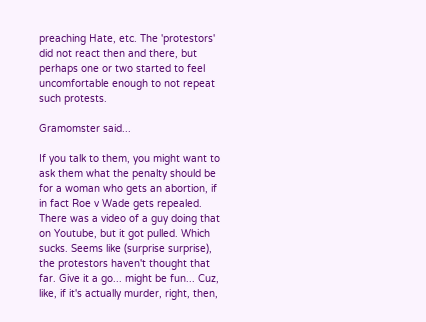preaching Hate, etc. The 'protestors' did not react then and there, but perhaps one or two started to feel uncomfortable enough to not repeat such protests.

Gramomster said...

If you talk to them, you might want to ask them what the penalty should be for a woman who gets an abortion, if in fact Roe v Wade gets repealed. There was a video of a guy doing that on Youtube, but it got pulled. Which sucks. Seems like (surprise surprise), the protestors haven't thought that far. Give it a go... might be fun... Cuz, like, if it's actually murder, right, then,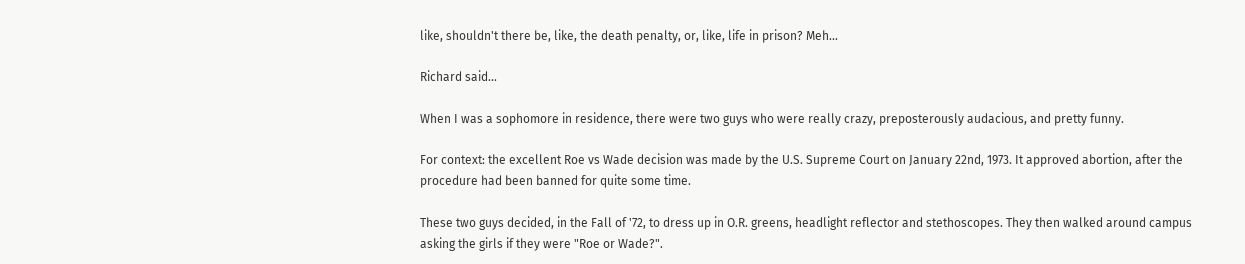like, shouldn't there be, like, the death penalty, or, like, life in prison? Meh...

Richard said...

When I was a sophomore in residence, there were two guys who were really crazy, preposterously audacious, and pretty funny.

For context: the excellent Roe vs Wade decision was made by the U.S. Supreme Court on January 22nd, 1973. It approved abortion, after the procedure had been banned for quite some time.

These two guys decided, in the Fall of '72, to dress up in O.R. greens, headlight reflector and stethoscopes. They then walked around campus asking the girls if they were "Roe or Wade?".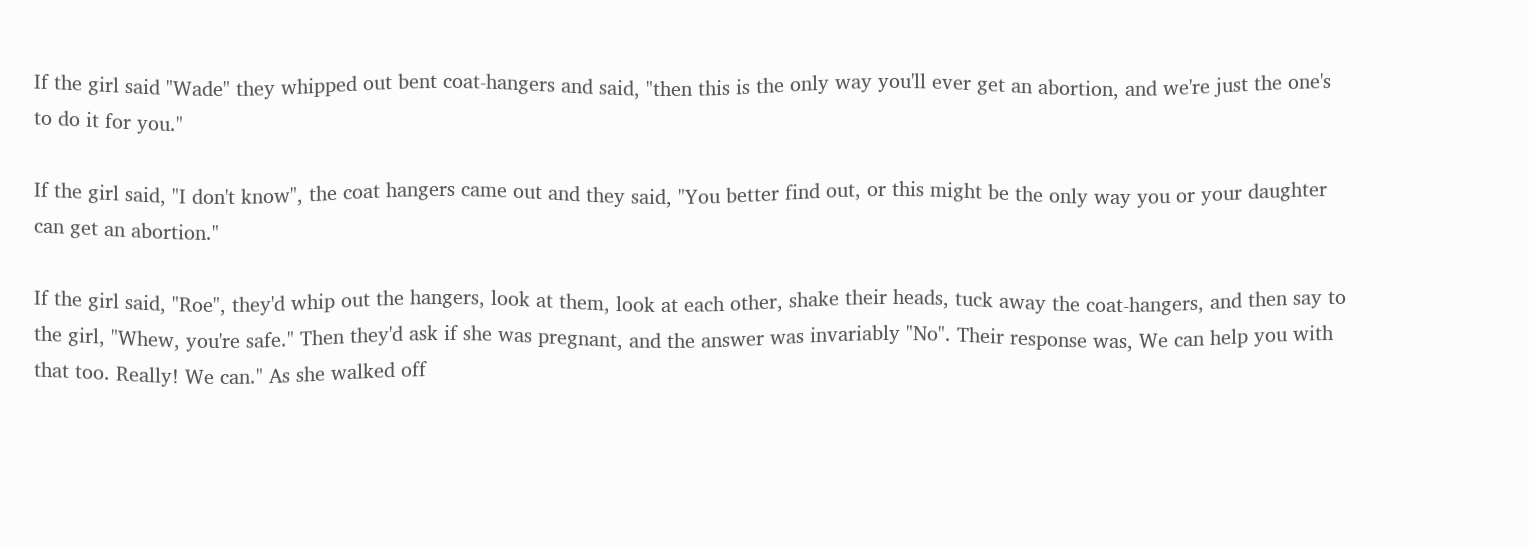If the girl said "Wade" they whipped out bent coat-hangers and said, "then this is the only way you'll ever get an abortion, and we're just the one's to do it for you."

If the girl said, "I don't know", the coat hangers came out and they said, "You better find out, or this might be the only way you or your daughter can get an abortion."

If the girl said, "Roe", they'd whip out the hangers, look at them, look at each other, shake their heads, tuck away the coat-hangers, and then say to the girl, "Whew, you're safe." Then they'd ask if she was pregnant, and the answer was invariably "No". Their response was, We can help you with that too. Really! We can." As she walked off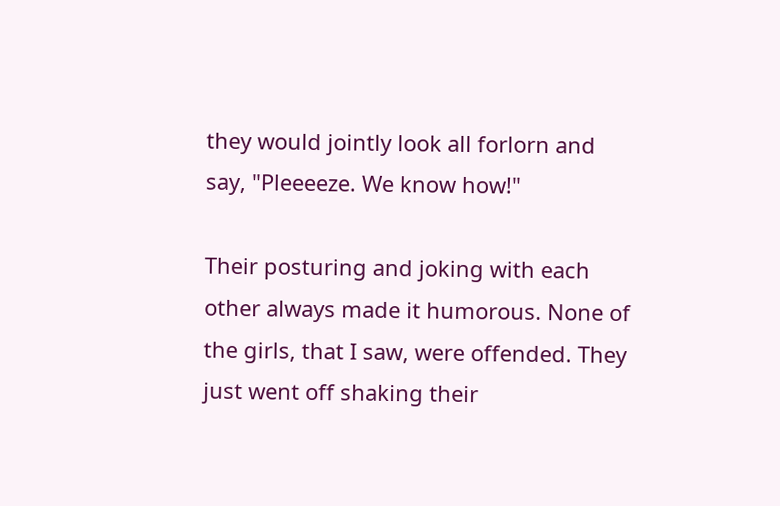they would jointly look all forlorn and say, "Pleeeeze. We know how!"

Their posturing and joking with each other always made it humorous. None of the girls, that I saw, were offended. They just went off shaking their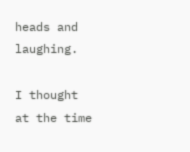heads and laughing.

I thought at the time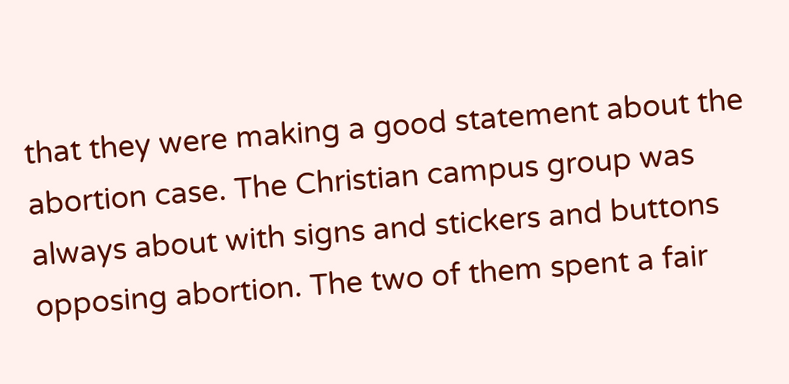that they were making a good statement about the abortion case. The Christian campus group was always about with signs and stickers and buttons opposing abortion. The two of them spent a fair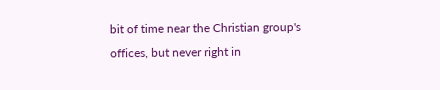bit of time near the Christian group's offices, but never right in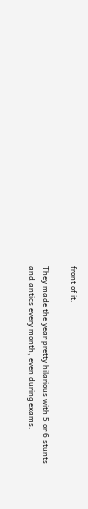front of it.

They made the year pretty hilarious with 5 or 6 stunts and antics every month, even during exams.